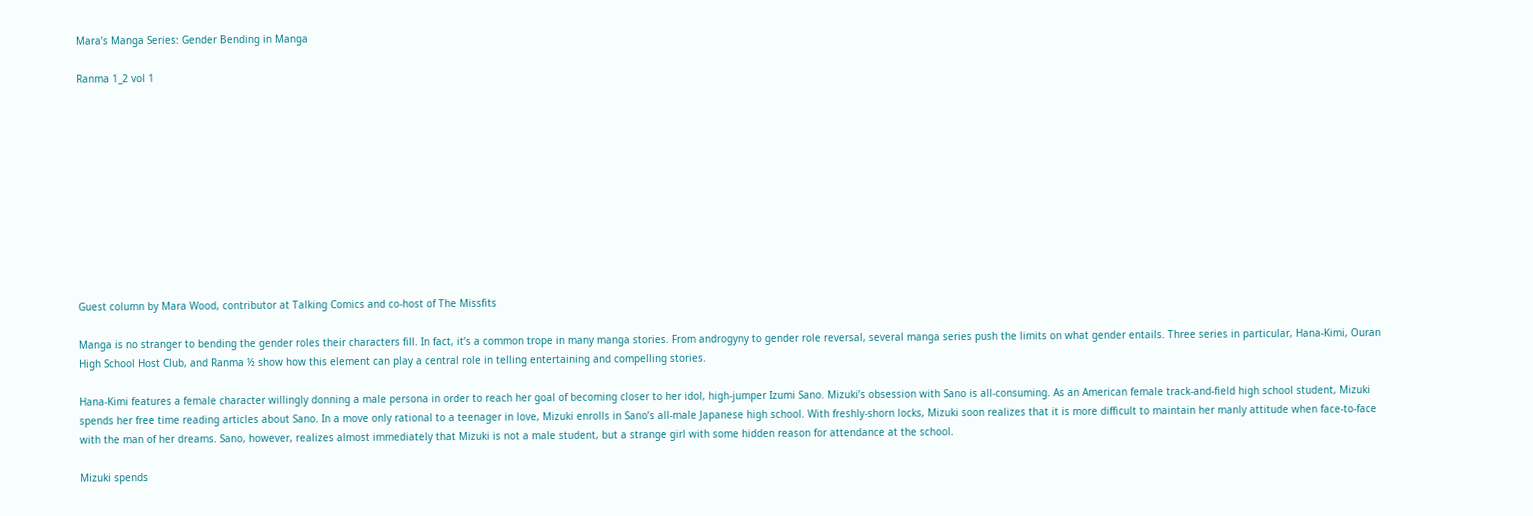Mara’s Manga Series: Gender Bending in Manga

Ranma 1_2 vol 1











Guest column by Mara Wood, contributor at Talking Comics and co-host of The Missfits

Manga is no stranger to bending the gender roles their characters fill. In fact, it’s a common trope in many manga stories. From androgyny to gender role reversal, several manga series push the limits on what gender entails. Three series in particular, Hana-Kimi, Ouran High School Host Club, and Ranma ½ show how this element can play a central role in telling entertaining and compelling stories.

Hana-Kimi features a female character willingly donning a male persona in order to reach her goal of becoming closer to her idol, high-jumper Izumi Sano. Mizuki’s obsession with Sano is all-consuming. As an American female track-and-field high school student, Mizuki spends her free time reading articles about Sano. In a move only rational to a teenager in love, Mizuki enrolls in Sano’s all-male Japanese high school. With freshly-shorn locks, Mizuki soon realizes that it is more difficult to maintain her manly attitude when face-to-face with the man of her dreams. Sano, however, realizes almost immediately that Mizuki is not a male student, but a strange girl with some hidden reason for attendance at the school.

Mizuki spends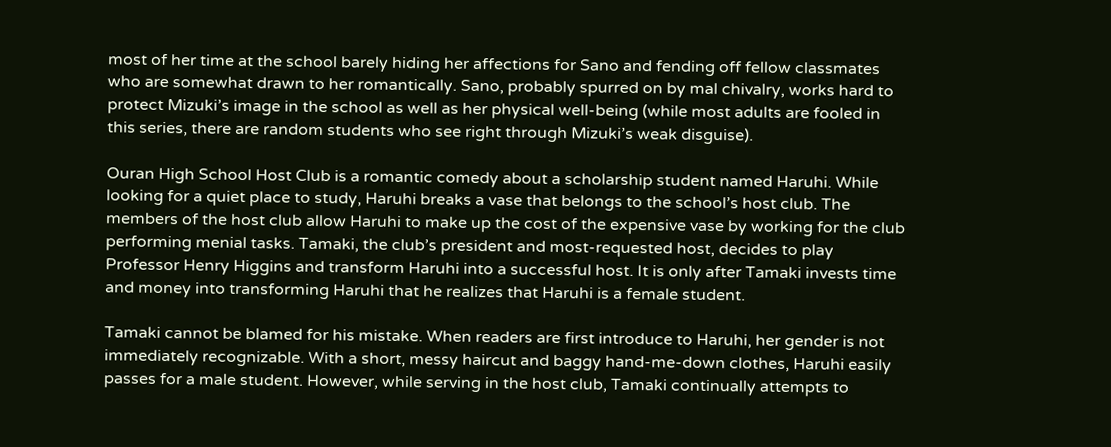most of her time at the school barely hiding her affections for Sano and fending off fellow classmates who are somewhat drawn to her romantically. Sano, probably spurred on by mal chivalry, works hard to protect Mizuki’s image in the school as well as her physical well-being (while most adults are fooled in this series, there are random students who see right through Mizuki’s weak disguise).

Ouran High School Host Club is a romantic comedy about a scholarship student named Haruhi. While looking for a quiet place to study, Haruhi breaks a vase that belongs to the school’s host club. The members of the host club allow Haruhi to make up the cost of the expensive vase by working for the club performing menial tasks. Tamaki, the club’s president and most-requested host, decides to play Professor Henry Higgins and transform Haruhi into a successful host. It is only after Tamaki invests time and money into transforming Haruhi that he realizes that Haruhi is a female student.

Tamaki cannot be blamed for his mistake. When readers are first introduce to Haruhi, her gender is not immediately recognizable. With a short, messy haircut and baggy hand-me-down clothes, Haruhi easily passes for a male student. However, while serving in the host club, Tamaki continually attempts to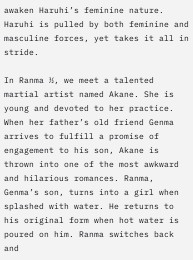awaken Haruhi’s feminine nature. Haruhi is pulled by both feminine and masculine forces, yet takes it all in stride.

In Ranma ½, we meet a talented martial artist named Akane. She is young and devoted to her practice. When her father’s old friend Genma arrives to fulfill a promise of engagement to his son, Akane is thrown into one of the most awkward and hilarious romances. Ranma, Genma’s son, turns into a girl when splashed with water. He returns to his original form when hot water is poured on him. Ranma switches back and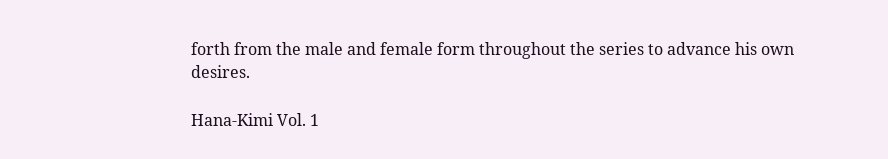forth from the male and female form throughout the series to advance his own desires.

Hana-Kimi Vol. 1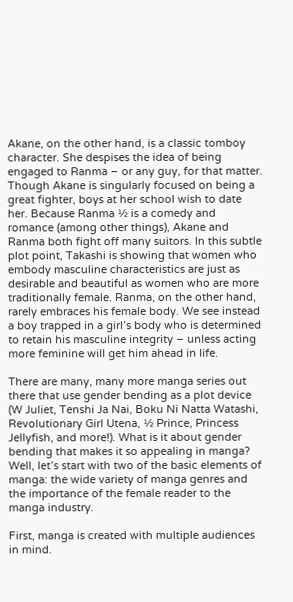Akane, on the other hand, is a classic tomboy character. She despises the idea of being engaged to Ranma – or any guy, for that matter. Though Akane is singularly focused on being a great fighter, boys at her school wish to date her. Because Ranma ½ is a comedy and romance (among other things), Akane and Ranma both fight off many suitors. In this subtle plot point, Takashi is showing that women who embody masculine characteristics are just as desirable and beautiful as women who are more traditionally female. Ranma, on the other hand, rarely embraces his female body. We see instead a boy trapped in a girl’s body who is determined to retain his masculine integrity – unless acting more feminine will get him ahead in life.

There are many, many more manga series out there that use gender bending as a plot device (W Juliet, Tenshi Ja Nai, Boku Ni Natta Watashi, Revolutionary Girl Utena, ½ Prince, Princess Jellyfish, and more!). What is it about gender bending that makes it so appealing in manga? Well, let’s start with two of the basic elements of manga: the wide variety of manga genres and the importance of the female reader to the manga industry.

First, manga is created with multiple audiences in mind.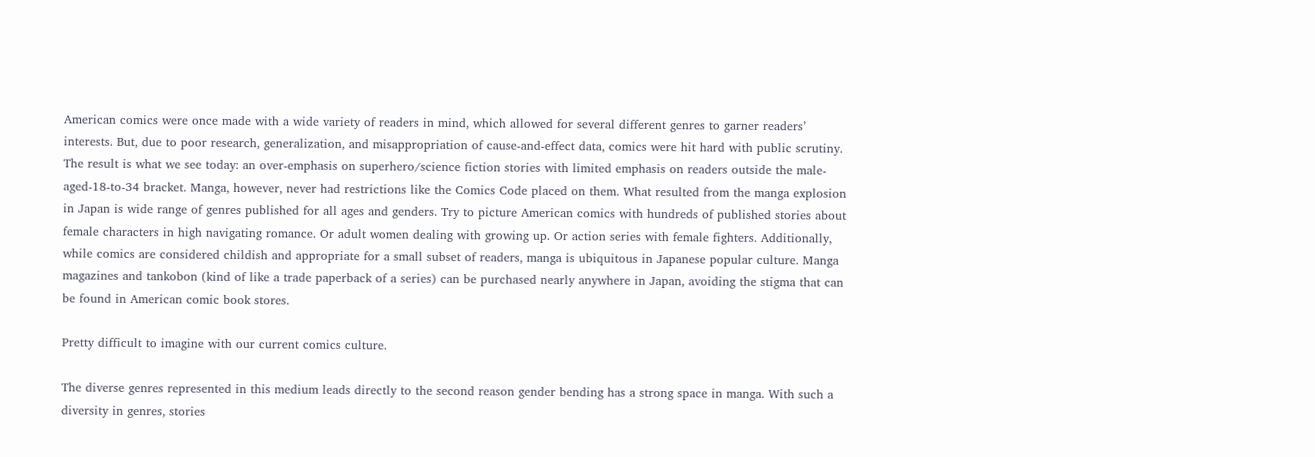American comics were once made with a wide variety of readers in mind, which allowed for several different genres to garner readers’ interests. But, due to poor research, generalization, and misappropriation of cause-and-effect data, comics were hit hard with public scrutiny. The result is what we see today: an over-emphasis on superhero/science fiction stories with limited emphasis on readers outside the male-aged-18-to-34 bracket. Manga, however, never had restrictions like the Comics Code placed on them. What resulted from the manga explosion in Japan is wide range of genres published for all ages and genders. Try to picture American comics with hundreds of published stories about female characters in high navigating romance. Or adult women dealing with growing up. Or action series with female fighters. Additionally, while comics are considered childish and appropriate for a small subset of readers, manga is ubiquitous in Japanese popular culture. Manga magazines and tankobon (kind of like a trade paperback of a series) can be purchased nearly anywhere in Japan, avoiding the stigma that can be found in American comic book stores.

Pretty difficult to imagine with our current comics culture.

The diverse genres represented in this medium leads directly to the second reason gender bending has a strong space in manga. With such a diversity in genres, stories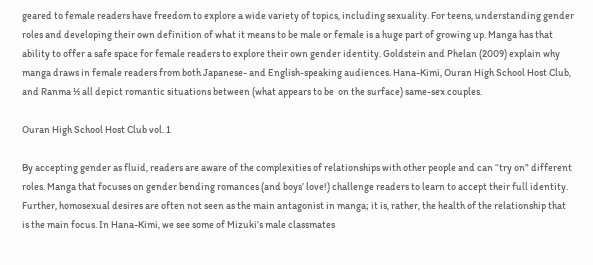geared to female readers have freedom to explore a wide variety of topics, including sexuality. For teens, understanding gender roles and developing their own definition of what it means to be male or female is a huge part of growing up. Manga has that ability to offer a safe space for female readers to explore their own gender identity. Goldstein and Phelan (2009) explain why manga draws in female readers from both Japanese- and English-speaking audiences. Hana-Kimi, Ouran High School Host Club, and Ranma ½ all depict romantic situations between (what appears to be  on the surface) same-sex couples.

Ouran High School Host Club vol. 1

By accepting gender as fluid, readers are aware of the complexities of relationships with other people and can “try on” different roles. Manga that focuses on gender bending romances (and boys’ love!) challenge readers to learn to accept their full identity. Further, homosexual desires are often not seen as the main antagonist in manga; it is, rather, the health of the relationship that is the main focus. In Hana-Kimi, we see some of Mizuki’s male classmates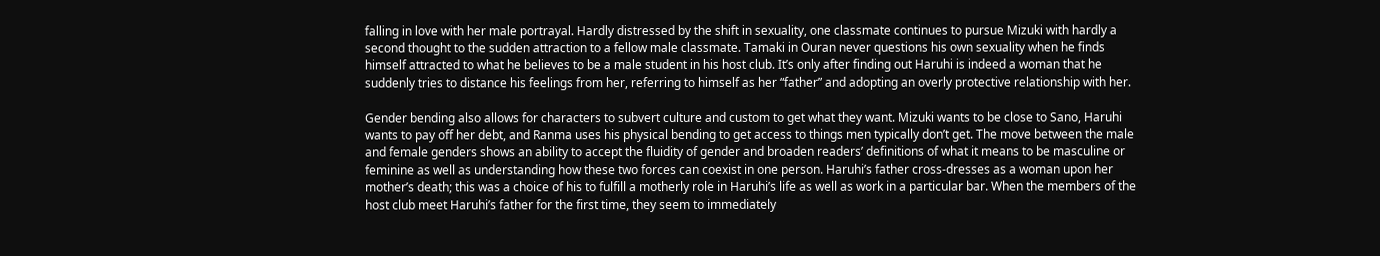falling in love with her male portrayal. Hardly distressed by the shift in sexuality, one classmate continues to pursue Mizuki with hardly a second thought to the sudden attraction to a fellow male classmate. Tamaki in Ouran never questions his own sexuality when he finds himself attracted to what he believes to be a male student in his host club. It’s only after finding out Haruhi is indeed a woman that he suddenly tries to distance his feelings from her, referring to himself as her “father” and adopting an overly protective relationship with her.

Gender bending also allows for characters to subvert culture and custom to get what they want. Mizuki wants to be close to Sano, Haruhi wants to pay off her debt, and Ranma uses his physical bending to get access to things men typically don’t get. The move between the male and female genders shows an ability to accept the fluidity of gender and broaden readers’ definitions of what it means to be masculine or feminine as well as understanding how these two forces can coexist in one person. Haruhi’s father cross-dresses as a woman upon her mother’s death; this was a choice of his to fulfill a motherly role in Haruhi’s life as well as work in a particular bar. When the members of the host club meet Haruhi’s father for the first time, they seem to immediately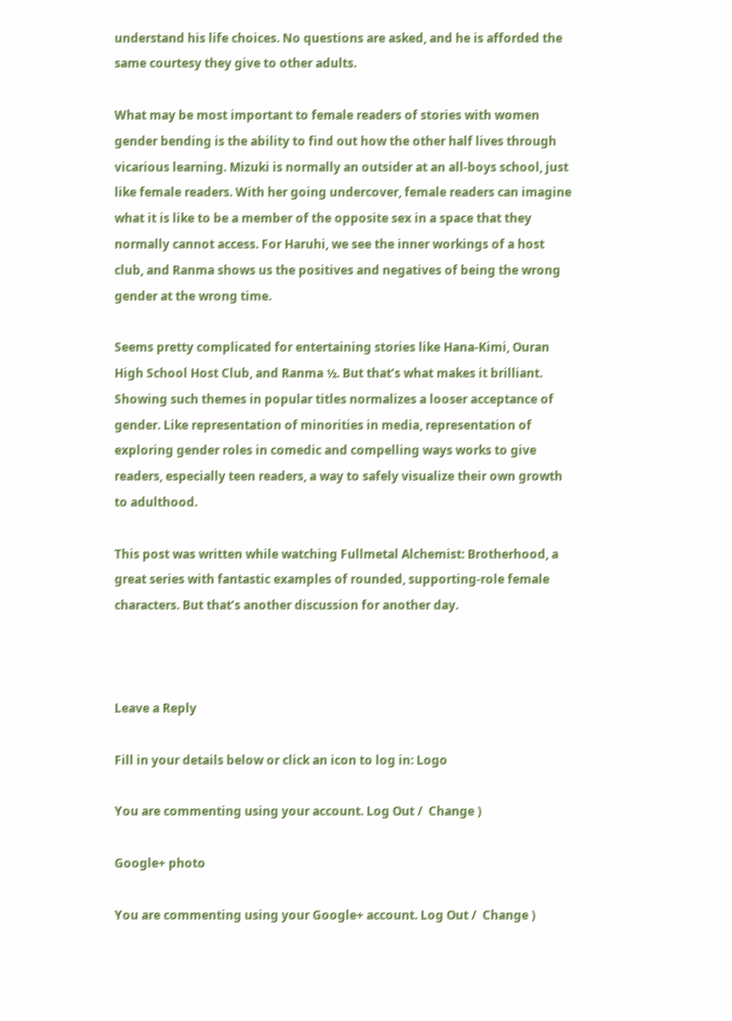understand his life choices. No questions are asked, and he is afforded the same courtesy they give to other adults.

What may be most important to female readers of stories with women gender bending is the ability to find out how the other half lives through vicarious learning. Mizuki is normally an outsider at an all-boys school, just like female readers. With her going undercover, female readers can imagine what it is like to be a member of the opposite sex in a space that they normally cannot access. For Haruhi, we see the inner workings of a host club, and Ranma shows us the positives and negatives of being the wrong gender at the wrong time.

Seems pretty complicated for entertaining stories like Hana-Kimi, Ouran High School Host Club, and Ranma ½. But that’s what makes it brilliant. Showing such themes in popular titles normalizes a looser acceptance of gender. Like representation of minorities in media, representation of exploring gender roles in comedic and compelling ways works to give readers, especially teen readers, a way to safely visualize their own growth to adulthood.

This post was written while watching Fullmetal Alchemist: Brotherhood, a great series with fantastic examples of rounded, supporting-role female characters. But that’s another discussion for another day.



Leave a Reply

Fill in your details below or click an icon to log in: Logo

You are commenting using your account. Log Out /  Change )

Google+ photo

You are commenting using your Google+ account. Log Out /  Change )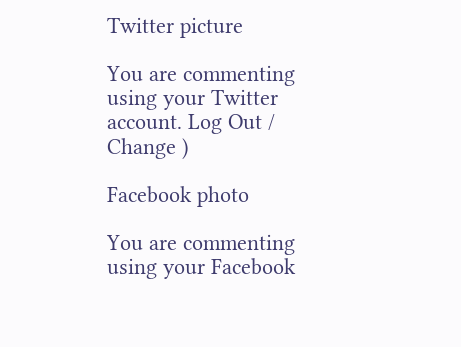Twitter picture

You are commenting using your Twitter account. Log Out /  Change )

Facebook photo

You are commenting using your Facebook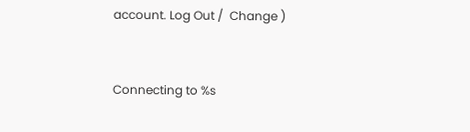account. Log Out /  Change )


Connecting to %s